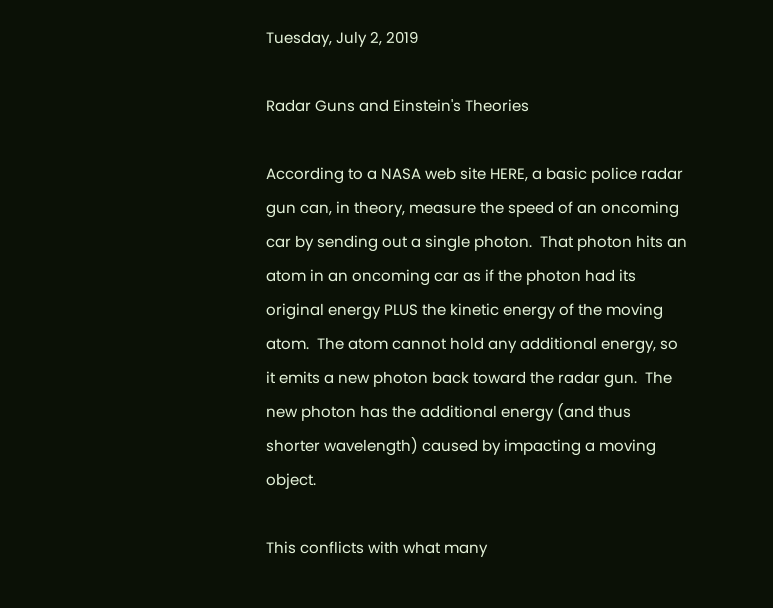Tuesday, July 2, 2019

Radar Guns and Einstein's Theories

According to a NASA web site HERE, a basic police radar gun can, in theory, measure the speed of an oncoming car by sending out a single photon.  That photon hits an atom in an oncoming car as if the photon had its original energy PLUS the kinetic energy of the moving atom.  The atom cannot hold any additional energy, so it emits a new photon back toward the radar gun.  The new photon has the additional energy (and thus shorter wavelength) caused by impacting a moving object.

This conflicts with what many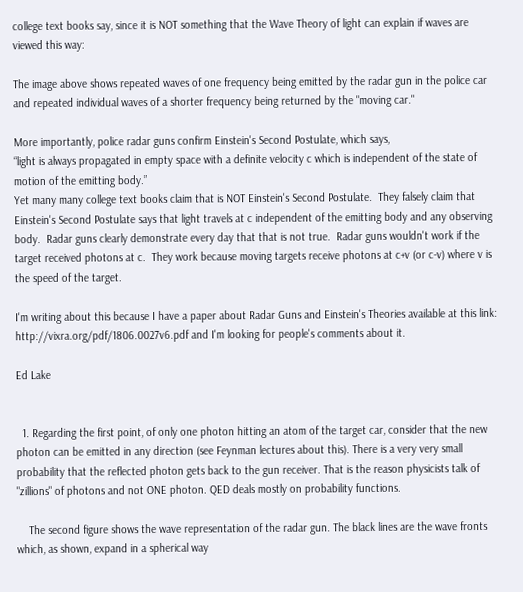college text books say, since it is NOT something that the Wave Theory of light can explain if waves are viewed this way:

The image above shows repeated waves of one frequency being emitted by the radar gun in the police car and repeated individual waves of a shorter frequency being returned by the "moving car."

More importantly, police radar guns confirm Einstein's Second Postulate, which says,
“light is always propagated in empty space with a definite velocity c which is independent of the state of motion of the emitting body.”
Yet many many college text books claim that is NOT Einstein's Second Postulate.  They falsely claim that Einstein's Second Postulate says that light travels at c independent of the emitting body and any observing body.  Radar guns clearly demonstrate every day that that is not true.  Radar guns wouldn't work if the target received photons at c.  They work because moving targets receive photons at c+v (or c-v) where v is the speed of the target.

I'm writing about this because I have a paper about Radar Guns and Einstein's Theories available at this link: http://vixra.org/pdf/1806.0027v6.pdf and I'm looking for people's comments about it.

Ed Lake


  1. Regarding the first point, of only one photon hitting an atom of the target car, consider that the new photon can be emitted in any direction (see Feynman lectures about this). There is a very very small probability that the reflected photon gets back to the gun receiver. That is the reason physicists talk of "zillions" of photons and not ONE photon. QED deals mostly on probability functions.

    The second figure shows the wave representation of the radar gun. The black lines are the wave fronts which, as shown, expand in a spherical way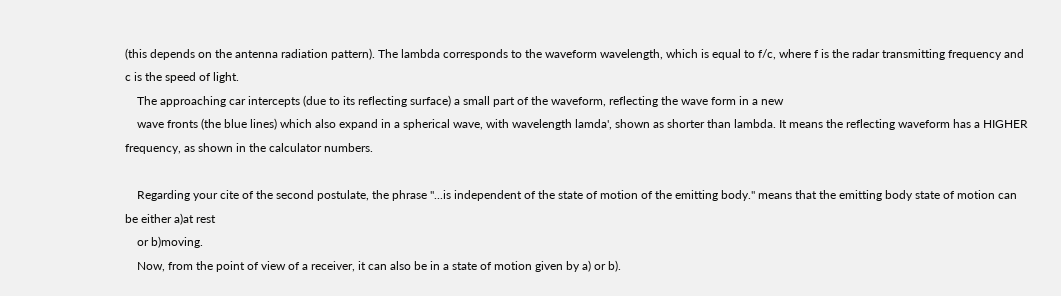(this depends on the antenna radiation pattern). The lambda corresponds to the waveform wavelength, which is equal to f/c, where f is the radar transmitting frequency and c is the speed of light.
    The approaching car intercepts (due to its reflecting surface) a small part of the waveform, reflecting the wave form in a new
    wave fronts (the blue lines) which also expand in a spherical wave, with wavelength lamda', shown as shorter than lambda. It means the reflecting waveform has a HIGHER frequency, as shown in the calculator numbers.

    Regarding your cite of the second postulate, the phrase "...is independent of the state of motion of the emitting body." means that the emitting body state of motion can be either a)at rest
    or b)moving.
    Now, from the point of view of a receiver, it can also be in a state of motion given by a) or b).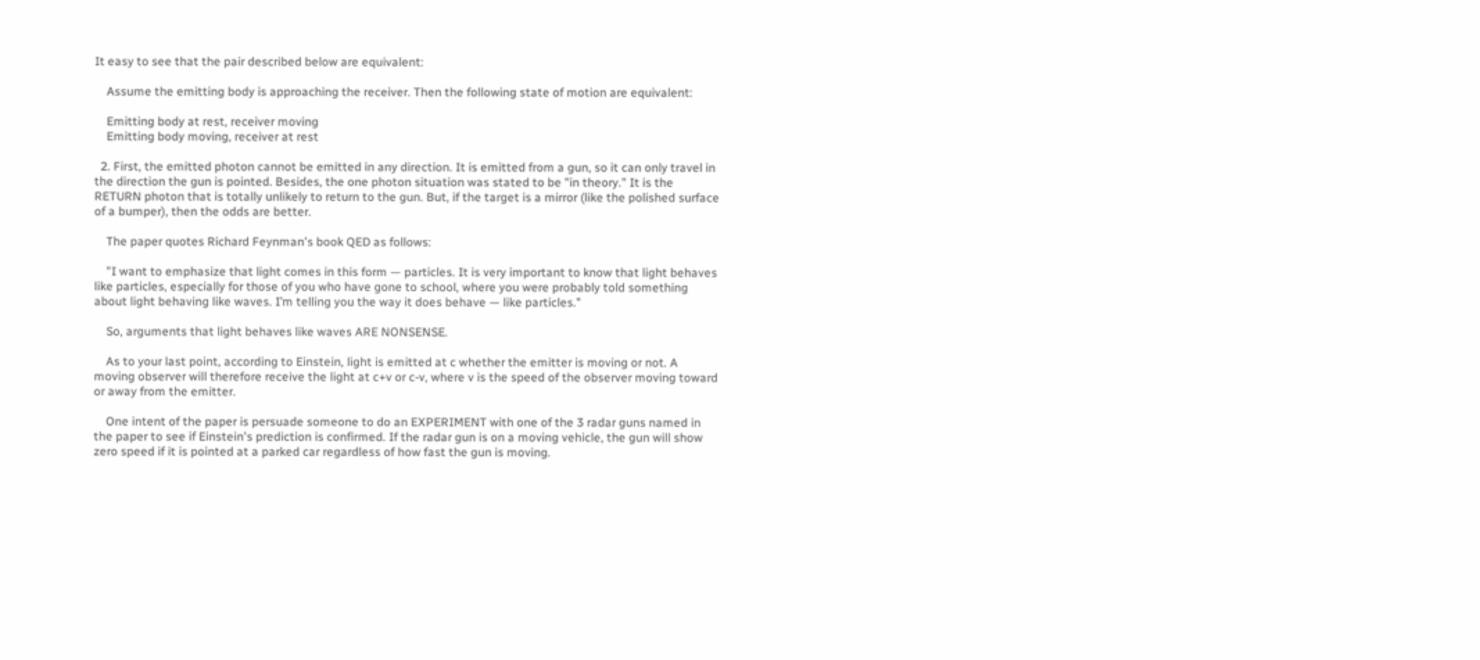It easy to see that the pair described below are equivalent:

    Assume the emitting body is approaching the receiver. Then the following state of motion are equivalent:

    Emitting body at rest, receiver moving
    Emitting body moving, receiver at rest

  2. First, the emitted photon cannot be emitted in any direction. It is emitted from a gun, so it can only travel in the direction the gun is pointed. Besides, the one photon situation was stated to be "in theory." It is the RETURN photon that is totally unlikely to return to the gun. But, if the target is a mirror (like the polished surface of a bumper), then the odds are better.

    The paper quotes Richard Feynman's book QED as follows:

    "I want to emphasize that light comes in this form — particles. It is very important to know that light behaves like particles, especially for those of you who have gone to school, where you were probably told something about light behaving like waves. I’m telling you the way it does behave — like particles."

    So, arguments that light behaves like waves ARE NONSENSE.

    As to your last point, according to Einstein, light is emitted at c whether the emitter is moving or not. A moving observer will therefore receive the light at c+v or c-v, where v is the speed of the observer moving toward or away from the emitter.

    One intent of the paper is persuade someone to do an EXPERIMENT with one of the 3 radar guns named in the paper to see if Einstein's prediction is confirmed. If the radar gun is on a moving vehicle, the gun will show zero speed if it is pointed at a parked car regardless of how fast the gun is moving.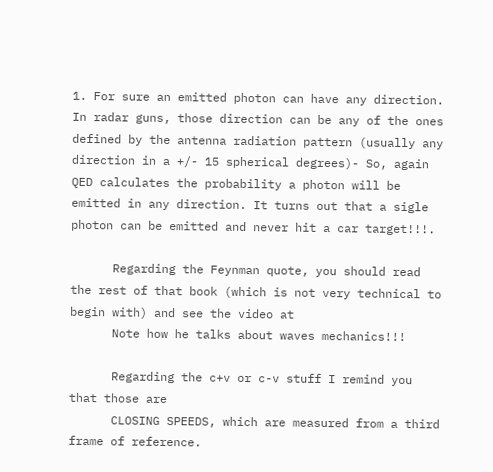1. For sure an emitted photon can have any direction. In radar guns, those direction can be any of the ones defined by the antenna radiation pattern (usually any direction in a +/- 15 spherical degrees)- So, again QED calculates the probability a photon will be emitted in any direction. It turns out that a sigle photon can be emitted and never hit a car target!!!.

      Regarding the Feynman quote, you should read the rest of that book (which is not very technical to begin with) and see the video at
      Note how he talks about waves mechanics!!!

      Regarding the c+v or c-v stuff I remind you that those are
      CLOSING SPEEDS, which are measured from a third frame of reference.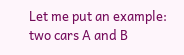Let me put an example: two cars A and B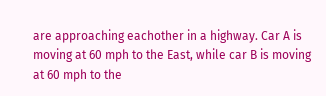are approaching eachother in a highway. Car A is moving at 60 mph to the East, while car B is moving at 60 mph to the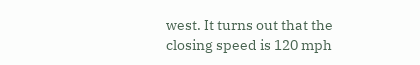west. It turns out that the closing speed is 120 mph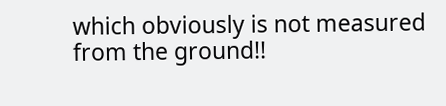which obviously is not measured from the ground!!